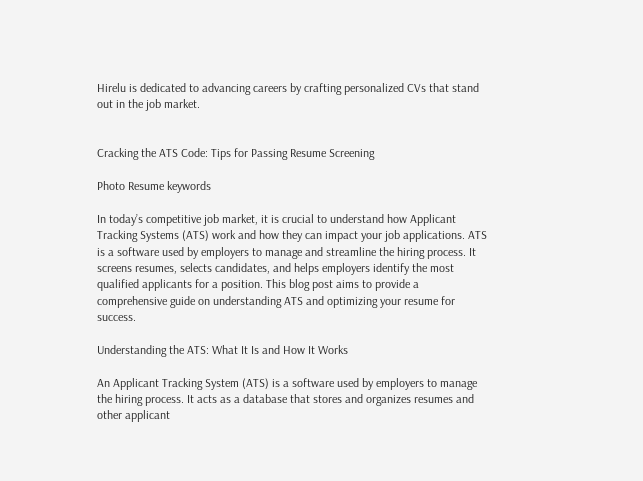Hirelu is dedicated to advancing careers by crafting personalized CVs that stand out in the job market.


Cracking the ATS Code: Tips for Passing Resume Screening

Photo Resume keywords

In today’s competitive job market, it is crucial to understand how Applicant Tracking Systems (ATS) work and how they can impact your job applications. ATS is a software used by employers to manage and streamline the hiring process. It screens resumes, selects candidates, and helps employers identify the most qualified applicants for a position. This blog post aims to provide a comprehensive guide on understanding ATS and optimizing your resume for success.

Understanding the ATS: What It Is and How It Works

An Applicant Tracking System (ATS) is a software used by employers to manage the hiring process. It acts as a database that stores and organizes resumes and other applicant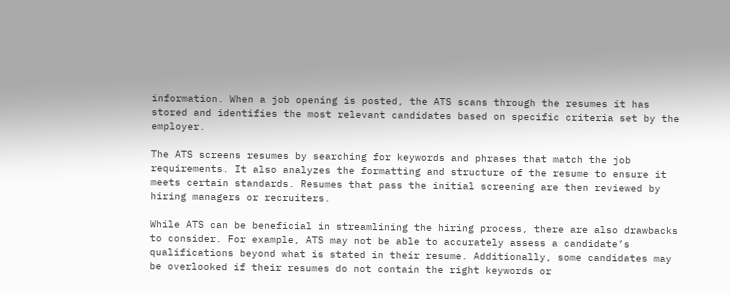information. When a job opening is posted, the ATS scans through the resumes it has stored and identifies the most relevant candidates based on specific criteria set by the employer.

The ATS screens resumes by searching for keywords and phrases that match the job requirements. It also analyzes the formatting and structure of the resume to ensure it meets certain standards. Resumes that pass the initial screening are then reviewed by hiring managers or recruiters.

While ATS can be beneficial in streamlining the hiring process, there are also drawbacks to consider. For example, ATS may not be able to accurately assess a candidate’s qualifications beyond what is stated in their resume. Additionally, some candidates may be overlooked if their resumes do not contain the right keywords or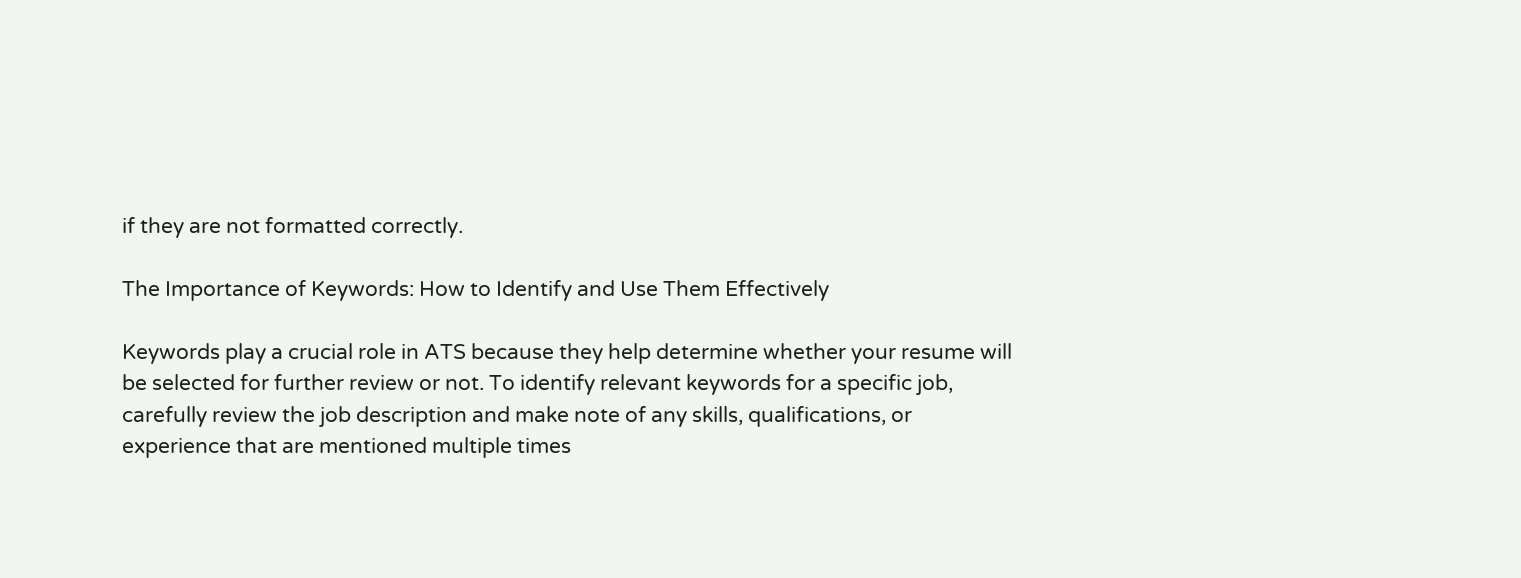if they are not formatted correctly.

The Importance of Keywords: How to Identify and Use Them Effectively

Keywords play a crucial role in ATS because they help determine whether your resume will be selected for further review or not. To identify relevant keywords for a specific job, carefully review the job description and make note of any skills, qualifications, or experience that are mentioned multiple times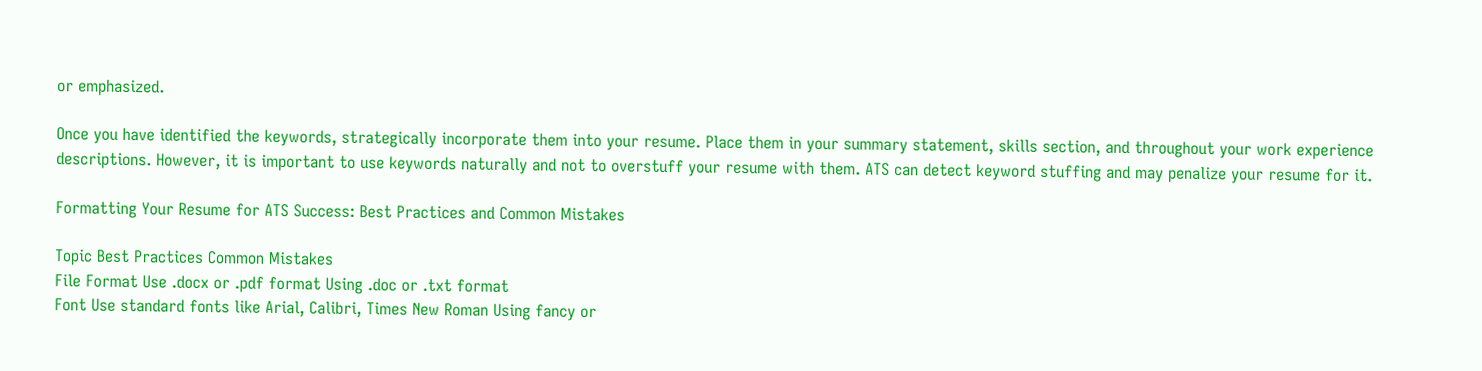or emphasized.

Once you have identified the keywords, strategically incorporate them into your resume. Place them in your summary statement, skills section, and throughout your work experience descriptions. However, it is important to use keywords naturally and not to overstuff your resume with them. ATS can detect keyword stuffing and may penalize your resume for it.

Formatting Your Resume for ATS Success: Best Practices and Common Mistakes

Topic Best Practices Common Mistakes
File Format Use .docx or .pdf format Using .doc or .txt format
Font Use standard fonts like Arial, Calibri, Times New Roman Using fancy or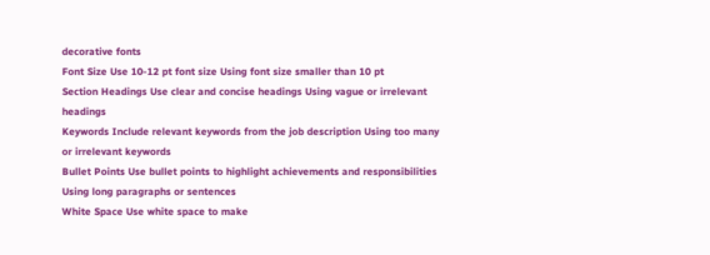decorative fonts
Font Size Use 10-12 pt font size Using font size smaller than 10 pt
Section Headings Use clear and concise headings Using vague or irrelevant headings
Keywords Include relevant keywords from the job description Using too many or irrelevant keywords
Bullet Points Use bullet points to highlight achievements and responsibilities Using long paragraphs or sentences
White Space Use white space to make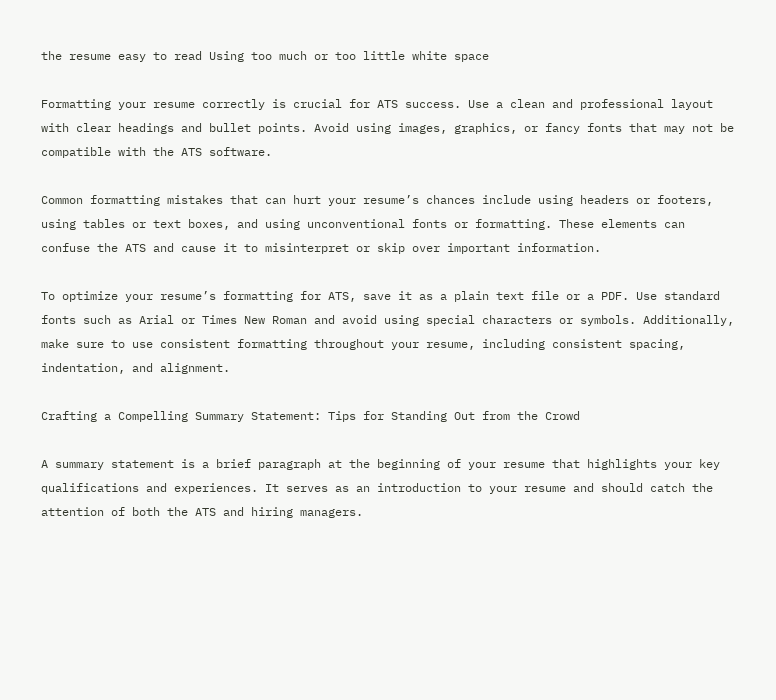the resume easy to read Using too much or too little white space

Formatting your resume correctly is crucial for ATS success. Use a clean and professional layout with clear headings and bullet points. Avoid using images, graphics, or fancy fonts that may not be compatible with the ATS software.

Common formatting mistakes that can hurt your resume’s chances include using headers or footers, using tables or text boxes, and using unconventional fonts or formatting. These elements can confuse the ATS and cause it to misinterpret or skip over important information.

To optimize your resume’s formatting for ATS, save it as a plain text file or a PDF. Use standard fonts such as Arial or Times New Roman and avoid using special characters or symbols. Additionally, make sure to use consistent formatting throughout your resume, including consistent spacing, indentation, and alignment.

Crafting a Compelling Summary Statement: Tips for Standing Out from the Crowd

A summary statement is a brief paragraph at the beginning of your resume that highlights your key qualifications and experiences. It serves as an introduction to your resume and should catch the attention of both the ATS and hiring managers.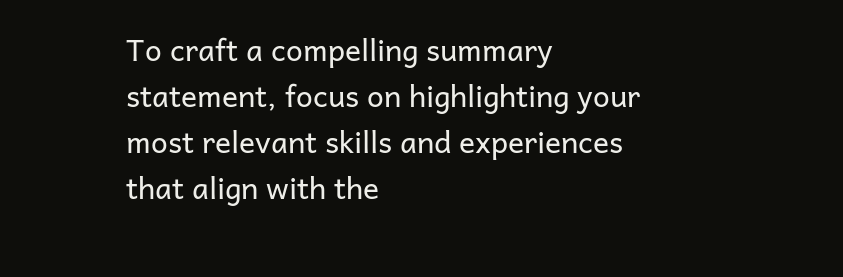To craft a compelling summary statement, focus on highlighting your most relevant skills and experiences that align with the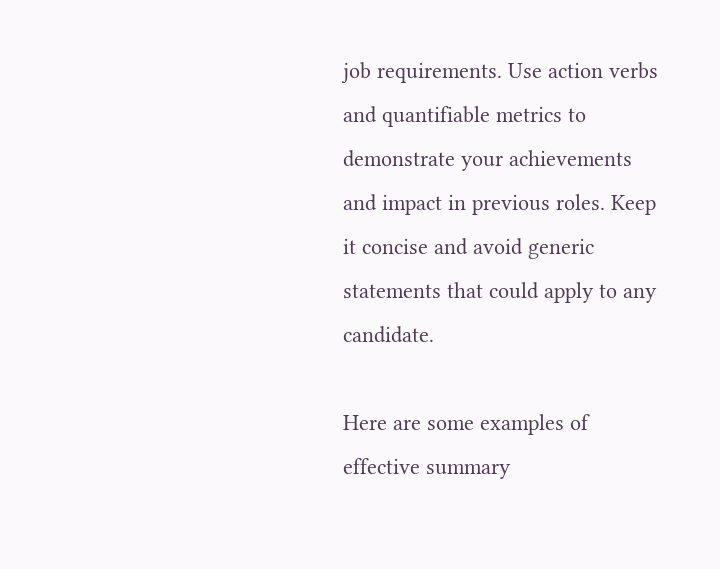job requirements. Use action verbs and quantifiable metrics to demonstrate your achievements and impact in previous roles. Keep it concise and avoid generic statements that could apply to any candidate.

Here are some examples of effective summary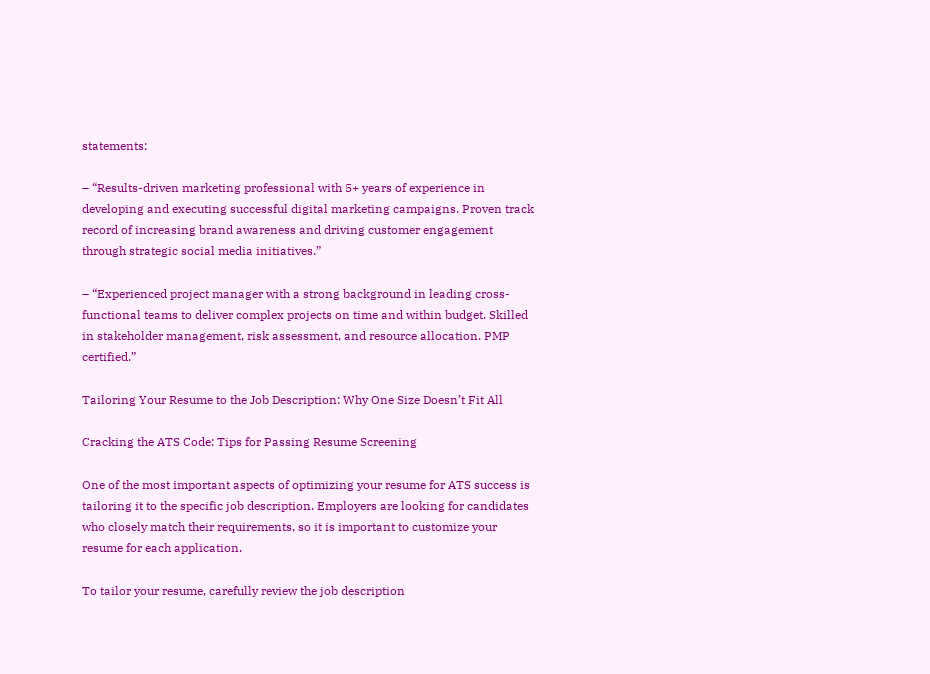statements:

– “Results-driven marketing professional with 5+ years of experience in developing and executing successful digital marketing campaigns. Proven track record of increasing brand awareness and driving customer engagement through strategic social media initiatives.”

– “Experienced project manager with a strong background in leading cross-functional teams to deliver complex projects on time and within budget. Skilled in stakeholder management, risk assessment, and resource allocation. PMP certified.”

Tailoring Your Resume to the Job Description: Why One Size Doesn’t Fit All

Cracking the ATS Code: Tips for Passing Resume Screening

One of the most important aspects of optimizing your resume for ATS success is tailoring it to the specific job description. Employers are looking for candidates who closely match their requirements, so it is important to customize your resume for each application.

To tailor your resume, carefully review the job description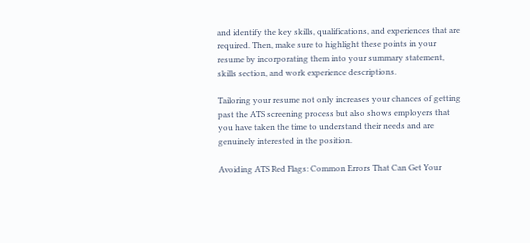and identify the key skills, qualifications, and experiences that are required. Then, make sure to highlight these points in your resume by incorporating them into your summary statement, skills section, and work experience descriptions.

Tailoring your resume not only increases your chances of getting past the ATS screening process but also shows employers that you have taken the time to understand their needs and are genuinely interested in the position.

Avoiding ATS Red Flags: Common Errors That Can Get Your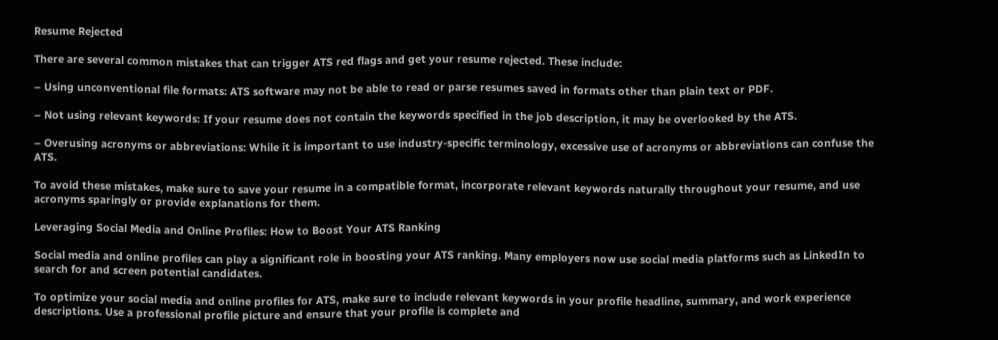Resume Rejected

There are several common mistakes that can trigger ATS red flags and get your resume rejected. These include:

– Using unconventional file formats: ATS software may not be able to read or parse resumes saved in formats other than plain text or PDF.

– Not using relevant keywords: If your resume does not contain the keywords specified in the job description, it may be overlooked by the ATS.

– Overusing acronyms or abbreviations: While it is important to use industry-specific terminology, excessive use of acronyms or abbreviations can confuse the ATS.

To avoid these mistakes, make sure to save your resume in a compatible format, incorporate relevant keywords naturally throughout your resume, and use acronyms sparingly or provide explanations for them.

Leveraging Social Media and Online Profiles: How to Boost Your ATS Ranking

Social media and online profiles can play a significant role in boosting your ATS ranking. Many employers now use social media platforms such as LinkedIn to search for and screen potential candidates.

To optimize your social media and online profiles for ATS, make sure to include relevant keywords in your profile headline, summary, and work experience descriptions. Use a professional profile picture and ensure that your profile is complete and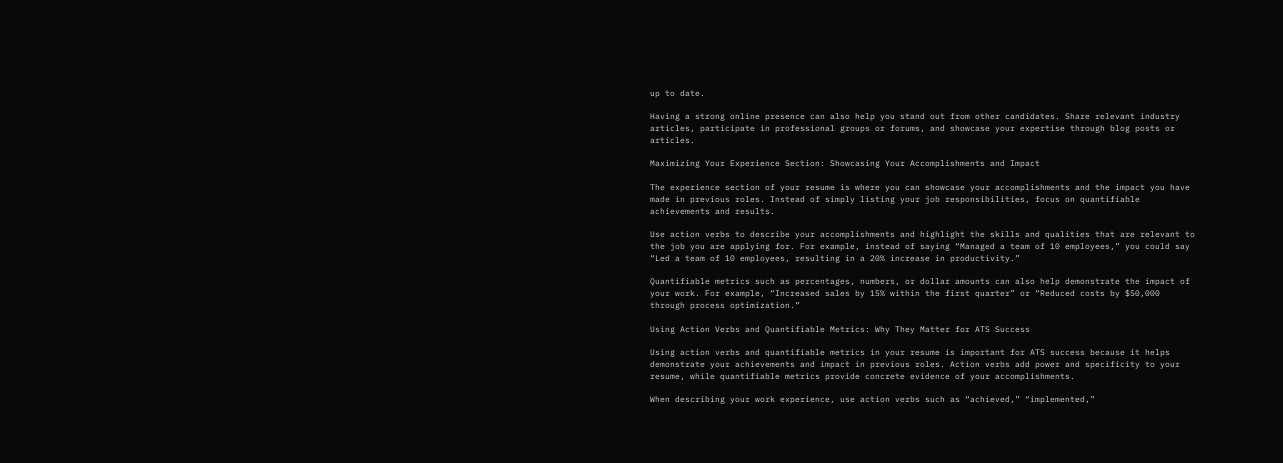up to date.

Having a strong online presence can also help you stand out from other candidates. Share relevant industry articles, participate in professional groups or forums, and showcase your expertise through blog posts or articles.

Maximizing Your Experience Section: Showcasing Your Accomplishments and Impact

The experience section of your resume is where you can showcase your accomplishments and the impact you have made in previous roles. Instead of simply listing your job responsibilities, focus on quantifiable achievements and results.

Use action verbs to describe your accomplishments and highlight the skills and qualities that are relevant to the job you are applying for. For example, instead of saying “Managed a team of 10 employees,” you could say “Led a team of 10 employees, resulting in a 20% increase in productivity.”

Quantifiable metrics such as percentages, numbers, or dollar amounts can also help demonstrate the impact of your work. For example, “Increased sales by 15% within the first quarter” or “Reduced costs by $50,000 through process optimization.”

Using Action Verbs and Quantifiable Metrics: Why They Matter for ATS Success

Using action verbs and quantifiable metrics in your resume is important for ATS success because it helps demonstrate your achievements and impact in previous roles. Action verbs add power and specificity to your resume, while quantifiable metrics provide concrete evidence of your accomplishments.

When describing your work experience, use action verbs such as “achieved,” “implemented,”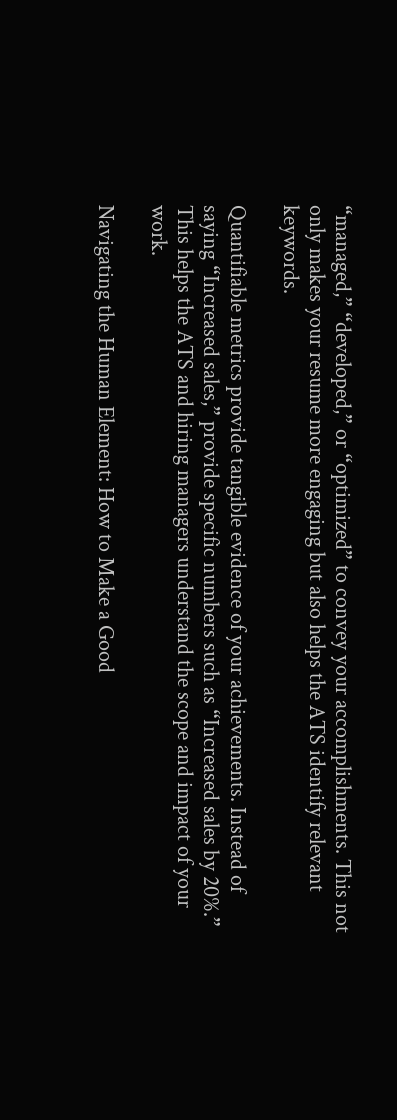“managed,” “developed,” or “optimized” to convey your accomplishments. This not only makes your resume more engaging but also helps the ATS identify relevant keywords.

Quantifiable metrics provide tangible evidence of your achievements. Instead of saying “Increased sales,” provide specific numbers such as “Increased sales by 20%.” This helps the ATS and hiring managers understand the scope and impact of your work.

Navigating the Human Element: How to Make a Good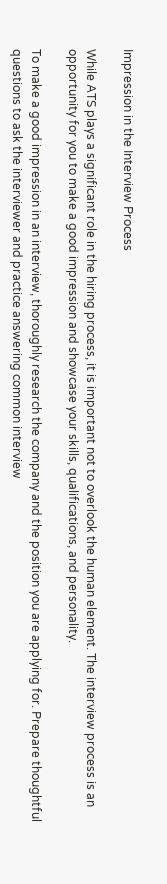Impression in the Interview Process

While ATS plays a significant role in the hiring process, it is important not to overlook the human element. The interview process is an opportunity for you to make a good impression and showcase your skills, qualifications, and personality.

To make a good impression in an interview, thoroughly research the company and the position you are applying for. Prepare thoughtful questions to ask the interviewer and practice answering common interview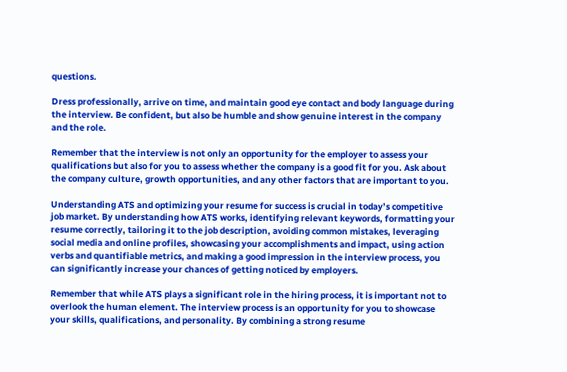questions.

Dress professionally, arrive on time, and maintain good eye contact and body language during the interview. Be confident, but also be humble and show genuine interest in the company and the role.

Remember that the interview is not only an opportunity for the employer to assess your qualifications but also for you to assess whether the company is a good fit for you. Ask about the company culture, growth opportunities, and any other factors that are important to you.

Understanding ATS and optimizing your resume for success is crucial in today’s competitive job market. By understanding how ATS works, identifying relevant keywords, formatting your resume correctly, tailoring it to the job description, avoiding common mistakes, leveraging social media and online profiles, showcasing your accomplishments and impact, using action verbs and quantifiable metrics, and making a good impression in the interview process, you can significantly increase your chances of getting noticed by employers.

Remember that while ATS plays a significant role in the hiring process, it is important not to overlook the human element. The interview process is an opportunity for you to showcase your skills, qualifications, and personality. By combining a strong resume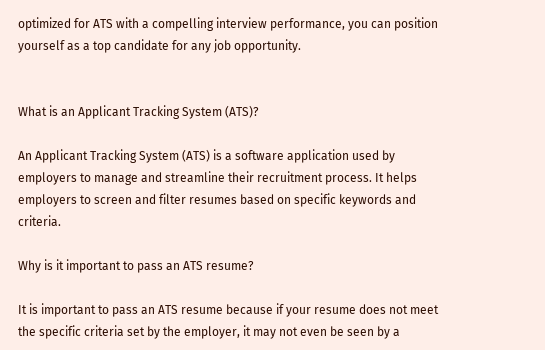optimized for ATS with a compelling interview performance, you can position yourself as a top candidate for any job opportunity.


What is an Applicant Tracking System (ATS)?

An Applicant Tracking System (ATS) is a software application used by employers to manage and streamline their recruitment process. It helps employers to screen and filter resumes based on specific keywords and criteria.

Why is it important to pass an ATS resume?

It is important to pass an ATS resume because if your resume does not meet the specific criteria set by the employer, it may not even be seen by a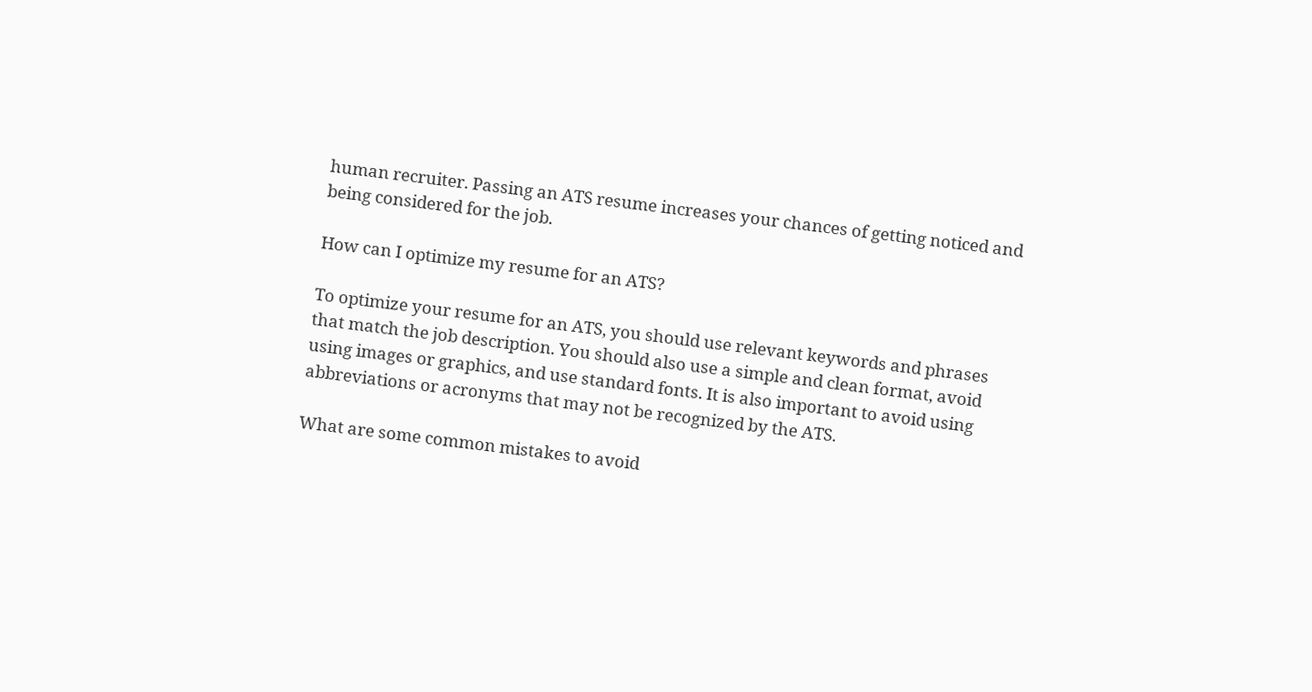human recruiter. Passing an ATS resume increases your chances of getting noticed and being considered for the job.

How can I optimize my resume for an ATS?

To optimize your resume for an ATS, you should use relevant keywords and phrases that match the job description. You should also use a simple and clean format, avoid using images or graphics, and use standard fonts. It is also important to avoid using abbreviations or acronyms that may not be recognized by the ATS.

What are some common mistakes to avoid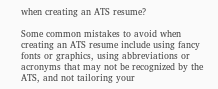when creating an ATS resume?

Some common mistakes to avoid when creating an ATS resume include using fancy fonts or graphics, using abbreviations or acronyms that may not be recognized by the ATS, and not tailoring your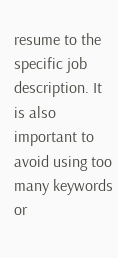resume to the specific job description. It is also important to avoid using too many keywords or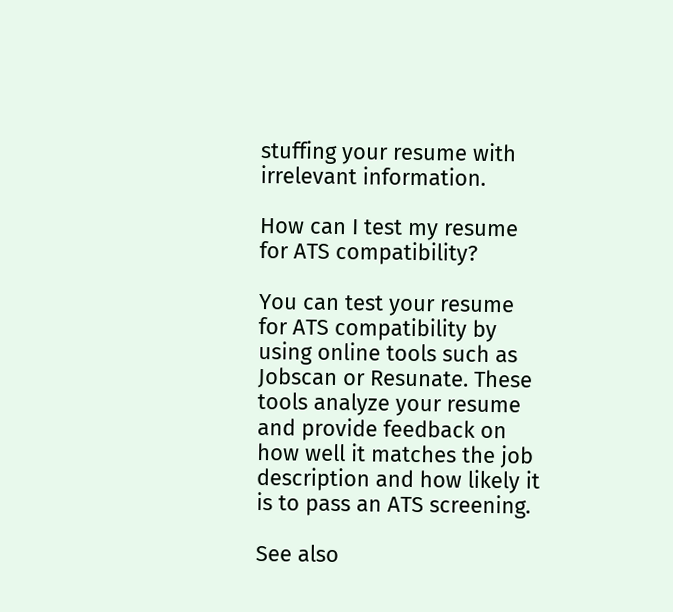stuffing your resume with irrelevant information.

How can I test my resume for ATS compatibility?

You can test your resume for ATS compatibility by using online tools such as Jobscan or Resunate. These tools analyze your resume and provide feedback on how well it matches the job description and how likely it is to pass an ATS screening.

See also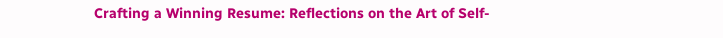Crafting a Winning Resume: Reflections on the Art of Self-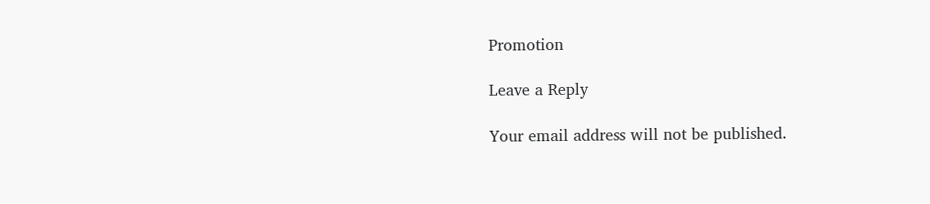Promotion

Leave a Reply

Your email address will not be published.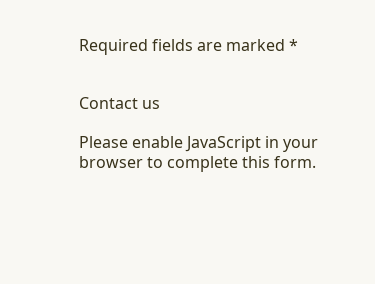Required fields are marked *


Contact us

Please enable JavaScript in your browser to complete this form.